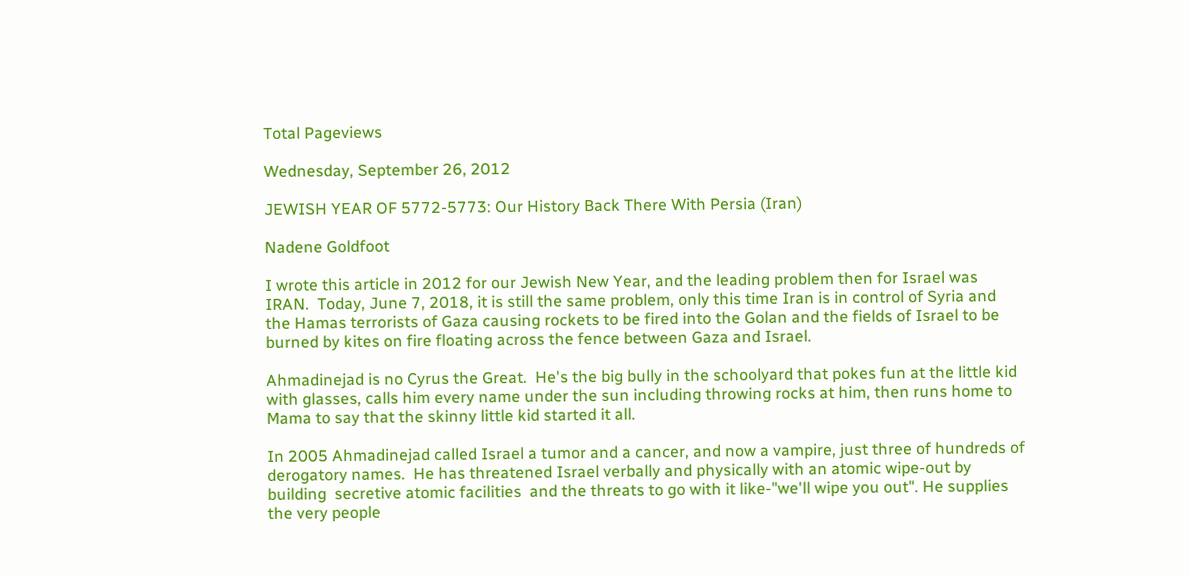Total Pageviews

Wednesday, September 26, 2012

JEWISH YEAR OF 5772-5773: Our History Back There With Persia (Iran)

Nadene Goldfoot

I wrote this article in 2012 for our Jewish New Year, and the leading problem then for Israel was IRAN.  Today, June 7, 2018, it is still the same problem, only this time Iran is in control of Syria and the Hamas terrorists of Gaza causing rockets to be fired into the Golan and the fields of Israel to be burned by kites on fire floating across the fence between Gaza and Israel.

Ahmadinejad is no Cyrus the Great.  He's the big bully in the schoolyard that pokes fun at the little kid with glasses, calls him every name under the sun including throwing rocks at him, then runs home to Mama to say that the skinny little kid started it all.

In 2005 Ahmadinejad called Israel a tumor and a cancer, and now a vampire, just three of hundreds of derogatory names.  He has threatened Israel verbally and physically with an atomic wipe-out by building  secretive atomic facilities  and the threats to go with it like-"we'll wipe you out". He supplies the very people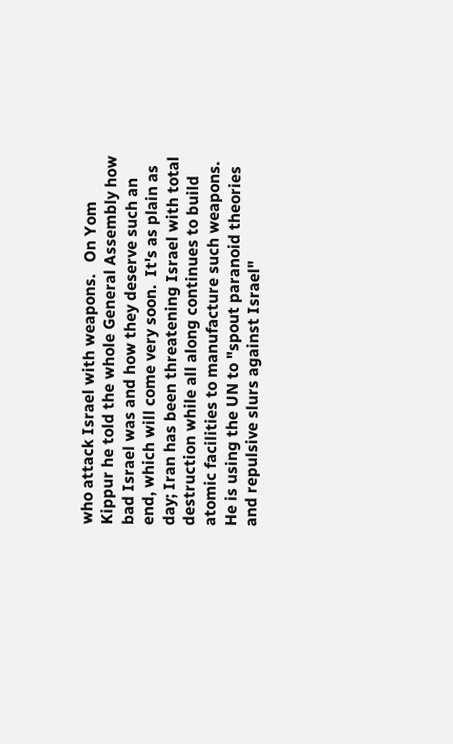who attack Israel with weapons.   On Yom Kippur he told the whole General Assembly how bad Israel was and how they deserve such an end, which will come very soon.  It's as plain as day; Iran has been threatening Israel with total destruction while all along continues to build atomic facilities to manufacture such weapons.  He is using the UN to "spout paranoid theories and repulsive slurs against Israel"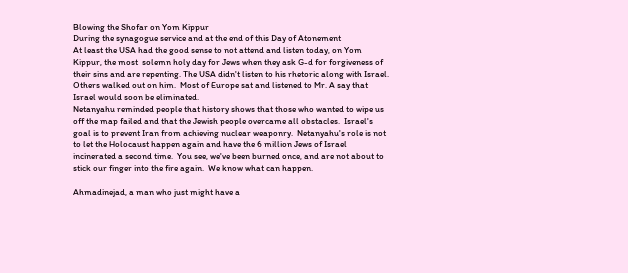Blowing the Shofar on Yom Kippur
During the synagogue service and at the end of this Day of Atonement
At least the USA had the good sense to not attend and listen today, on Yom Kippur, the most  solemn holy day for Jews when they ask G-d for forgiveness of their sins and are repenting. The USA didn't listen to his rhetoric along with Israel.  Others walked out on him.  Most of Europe sat and listened to Mr. A say that Israel would soon be eliminated.
Netanyahu reminded people that history shows that those who wanted to wipe us off the map failed and that the Jewish people overcame all obstacles.  Israel's goal is to prevent Iran from achieving nuclear weaponry.  Netanyahu's role is not to let the Holocaust happen again and have the 6 million Jews of Israel incinerated a second time.  You see, we've been burned once, and are not about to stick our finger into the fire again.  We know what can happen.

Ahmadinejad, a man who just might have a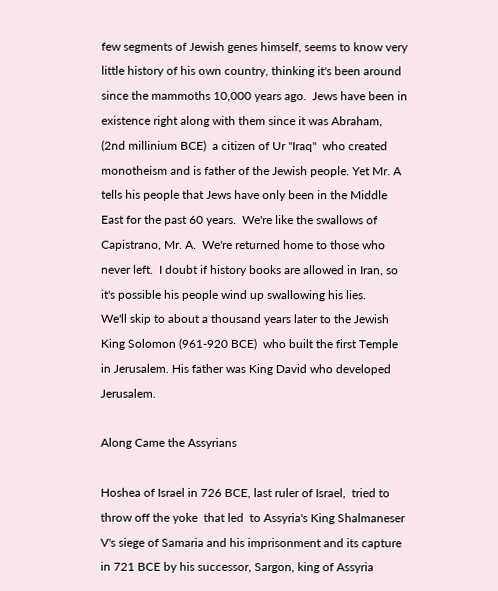few segments of Jewish genes himself, seems to know very little history of his own country, thinking it's been around since the mammoths 10,000 years ago.  Jews have been in existence right along with them since it was Abraham, (2nd millinium BCE)  a citizen of Ur "Iraq"  who created monotheism and is father of the Jewish people. Yet Mr. A tells his people that Jews have only been in the Middle East for the past 60 years.  We're like the swallows of Capistrano, Mr. A.  We're returned home to those who never left.  I doubt if history books are allowed in Iran, so it's possible his people wind up swallowing his lies.
We'll skip to about a thousand years later to the Jewish King Solomon (961-920 BCE)  who built the first Temple in Jerusalem. His father was King David who developed Jerusalem.

Along Came the Assyrians

Hoshea of Israel in 726 BCE, last ruler of Israel,  tried to throw off the yoke  that led  to Assyria's King Shalmaneser V's siege of Samaria and his imprisonment and its capture in 721 BCE by his successor, Sargon, king of Assyria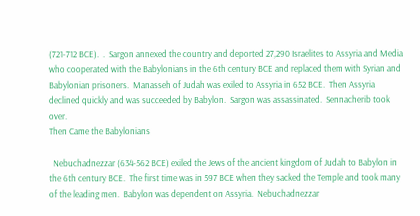(721-712 BCE).  .  Sargon annexed the country and deported 27,290 Israelites to Assyria and Media who cooperated with the Babylonians in the 6th century BCE and replaced them with Syrian and Babylonian prisoners.  Manasseh of Judah was exiled to Assyria in 652 BCE.  Then Assyria declined quickly and was succeeded by Babylon.  Sargon was assassinated.  Sennacherib took over.
Then Came the Babylonians

  Nebuchadnezzar (634-562 BCE) exiled the Jews of the ancient kingdom of Judah to Babylon in the 6th century BCE.  The first time was in 597 BCE when they sacked the Temple and took many of the leading men.  Babylon was dependent on Assyria.  Nebuchadnezzar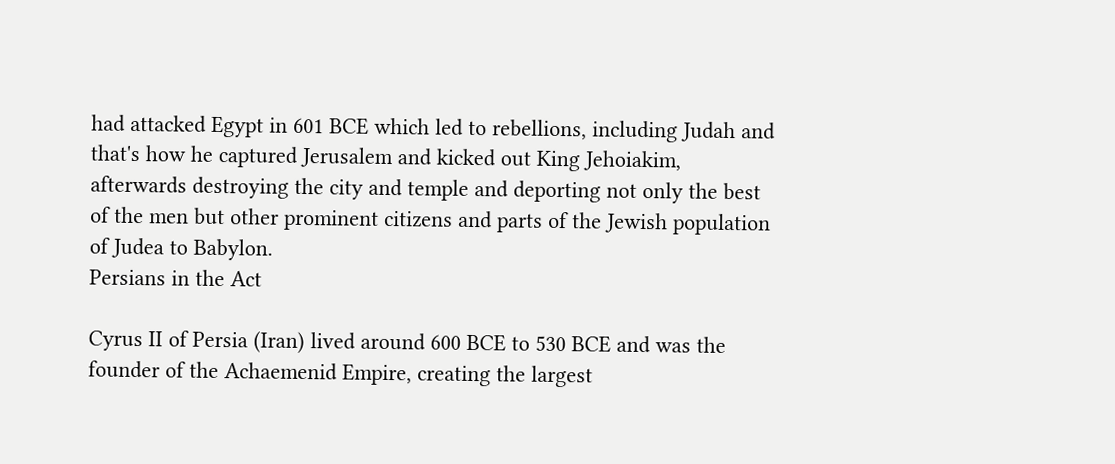had attacked Egypt in 601 BCE which led to rebellions, including Judah and that's how he captured Jerusalem and kicked out King Jehoiakim, afterwards destroying the city and temple and deporting not only the best of the men but other prominent citizens and parts of the Jewish population of Judea to Babylon.
Persians in the Act

Cyrus II of Persia (Iran) lived around 600 BCE to 530 BCE and was the founder of the Achaemenid Empire, creating the largest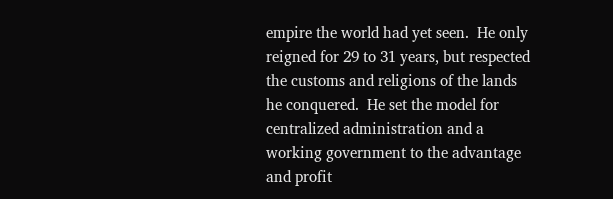empire the world had yet seen.  He only reigned for 29 to 31 years, but respected the customs and religions of the lands he conquered.  He set the model for centralized administration and a working government to the advantage and profit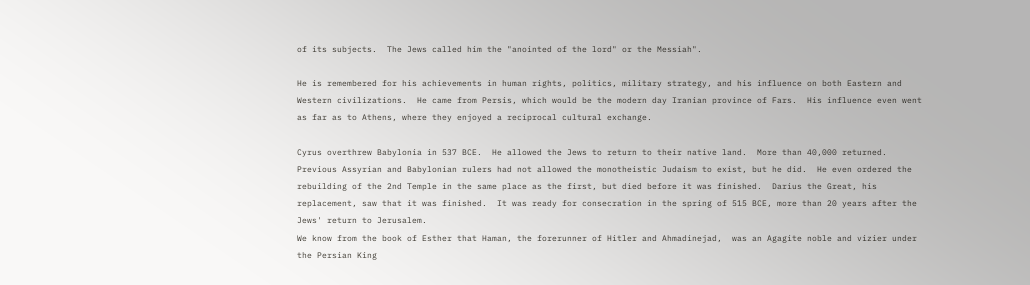of its subjects.  The Jews called him the "anointed of the lord" or the Messiah".

He is remembered for his achievements in human rights, politics, military strategy, and his influence on both Eastern and Western civilizations.  He came from Persis, which would be the modern day Iranian province of Fars.  His influence even went as far as to Athens, where they enjoyed a reciprocal cultural exchange.

Cyrus overthrew Babylonia in 537 BCE.  He allowed the Jews to return to their native land.  More than 40,000 returned.  Previous Assyrian and Babylonian rulers had not allowed the monotheistic Judaism to exist, but he did.  He even ordered the rebuilding of the 2nd Temple in the same place as the first, but died before it was finished.  Darius the Great, his replacement, saw that it was finished.  It was ready for consecration in the spring of 515 BCE, more than 20 years after the Jews' return to Jerusalem.
We know from the book of Esther that Haman, the forerunner of Hitler and Ahmadinejad,  was an Agagite noble and vizier under the Persian King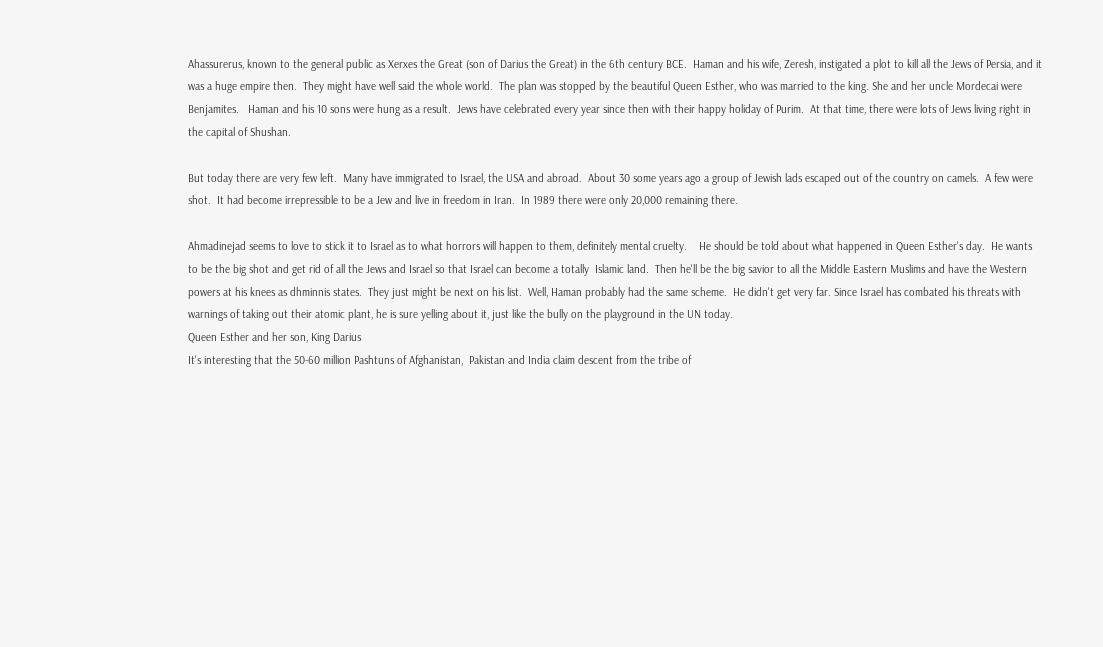Ahassurerus, known to the general public as Xerxes the Great (son of Darius the Great) in the 6th century BCE.  Haman and his wife, Zeresh, instigated a plot to kill all the Jews of Persia, and it was a huge empire then.  They might have well said the whole world.  The plan was stopped by the beautiful Queen Esther, who was married to the king. She and her uncle Mordecai were Benjamites.   Haman and his 10 sons were hung as a result.  Jews have celebrated every year since then with their happy holiday of Purim.  At that time, there were lots of Jews living right in the capital of Shushan.

But today there are very few left.  Many have immigrated to Israel, the USA and abroad.  About 30 some years ago a group of Jewish lads escaped out of the country on camels.  A few were shot.  It had become irrepressible to be a Jew and live in freedom in Iran.  In 1989 there were only 20,000 remaining there.

Ahmadinejad seems to love to stick it to Israel as to what horrors will happen to them, definitely mental cruelty.    He should be told about what happened in Queen Esther's day.  He wants to be the big shot and get rid of all the Jews and Israel so that Israel can become a totally  Islamic land.  Then he'll be the big savior to all the Middle Eastern Muslims and have the Western powers at his knees as dhminnis states.  They just might be next on his list.  Well, Haman probably had the same scheme.  He didn't get very far. Since Israel has combated his threats with warnings of taking out their atomic plant, he is sure yelling about it, just like the bully on the playground in the UN today.
Queen Esther and her son, King Darius
It's interesting that the 50-60 million Pashtuns of Afghanistan,  Pakistan and India claim descent from the tribe of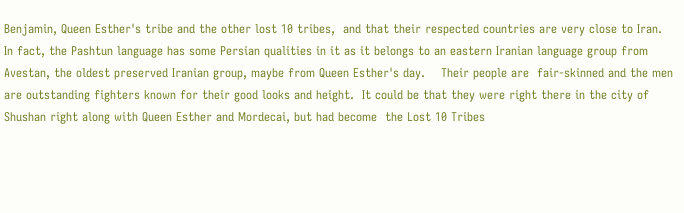Benjamin, Queen Esther's tribe and the other lost 10 tribes,  and that their respected countries are very close to Iran.  In fact, the Pashtun language has some Persian qualities in it as it belongs to an eastern Iranian language group from Avestan, the oldest preserved Iranian group, maybe from Queen Esther's day.    Their people are  fair-skinned and the men are outstanding fighters known for their good looks and height.  It could be that they were right there in the city of Shushan right along with Queen Esther and Mordecai, but had become  the Lost 10 Tribes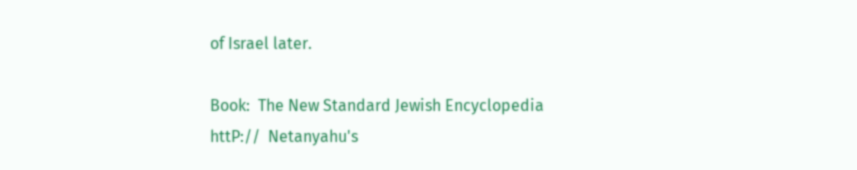of Israel later.

Book:  The New Standard Jewish Encyclopedia
httP://  Netanyahu's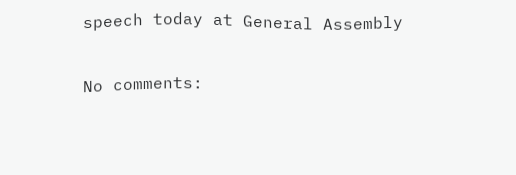speech today at General Assembly

No comments: